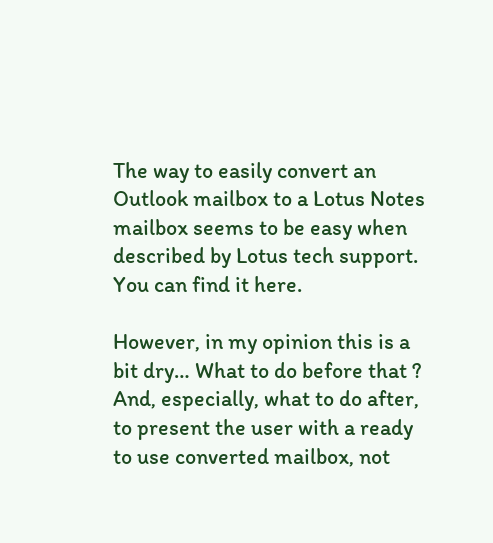The way to easily convert an Outlook mailbox to a Lotus Notes mailbox seems to be easy when described by Lotus tech support. You can find it here.

However, in my opinion this is a bit dry… What to do before that ? And, especially, what to do after, to present the user with a ready to use converted mailbox, not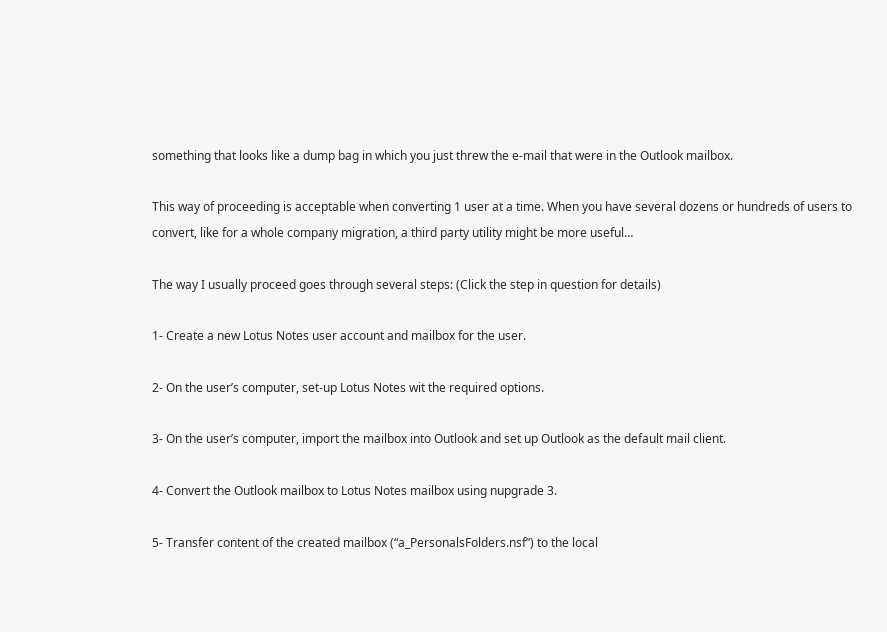something that looks like a dump bag in which you just threw the e-mail that were in the Outlook mailbox.

This way of proceeding is acceptable when converting 1 user at a time. When you have several dozens or hundreds of users to convert, like for a whole company migration, a third party utility might be more useful…

The way I usually proceed goes through several steps: (Click the step in question for details)

1- Create a new Lotus Notes user account and mailbox for the user.

2- On the user’s computer, set-up Lotus Notes wit the required options.

3- On the user’s computer, import the mailbox into Outlook and set up Outlook as the default mail client.

4- Convert the Outlook mailbox to Lotus Notes mailbox using nupgrade 3.

5- Transfer content of the created mailbox (“a_PersonalsFolders.nsf”) to the local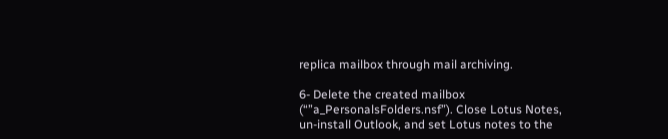replica mailbox through mail archiving.

6- Delete the created mailbox (“”a_PersonalsFolders.nsf”). Close Lotus Notes, un-install Outlook, and set Lotus notes to the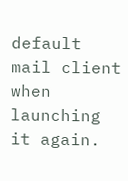default mail client when launching it again.